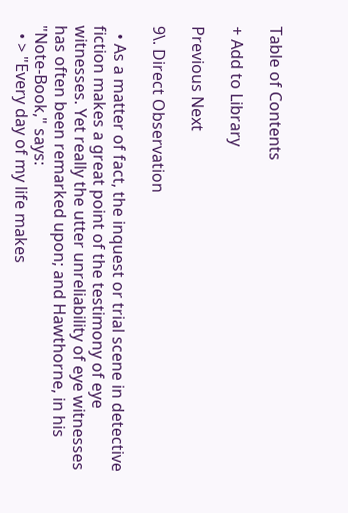Table of Contents

+ Add to Library

Previous Next

9\. Direct Observation

  • As a matter of fact, the inquest or trial scene in detective fiction makes a great point of the testimony of eye witnesses. Yet really the utter unreliability of eye witnesses has often been remarked upon; and Hawthorne, in his "Note-Book," says:
  • > "Every day of my life makes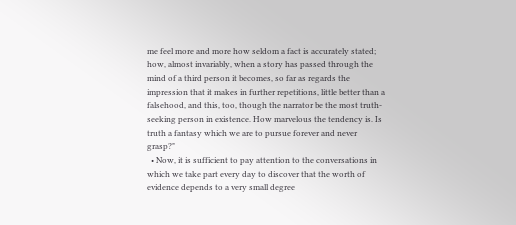me feel more and more how seldom a fact is accurately stated; how, almost invariably, when a story has passed through the mind of a third person it becomes, so far as regards the impression that it makes in further repetitions, little better than a falsehood, and this, too, though the narrator be the most truth-seeking person in existence. How marvelous the tendency is. Is truth a fantasy which we are to pursue forever and never grasp?"
  • Now, it is sufficient to pay attention to the conversations in which we take part every day to discover that the worth of evidence depends to a very small degree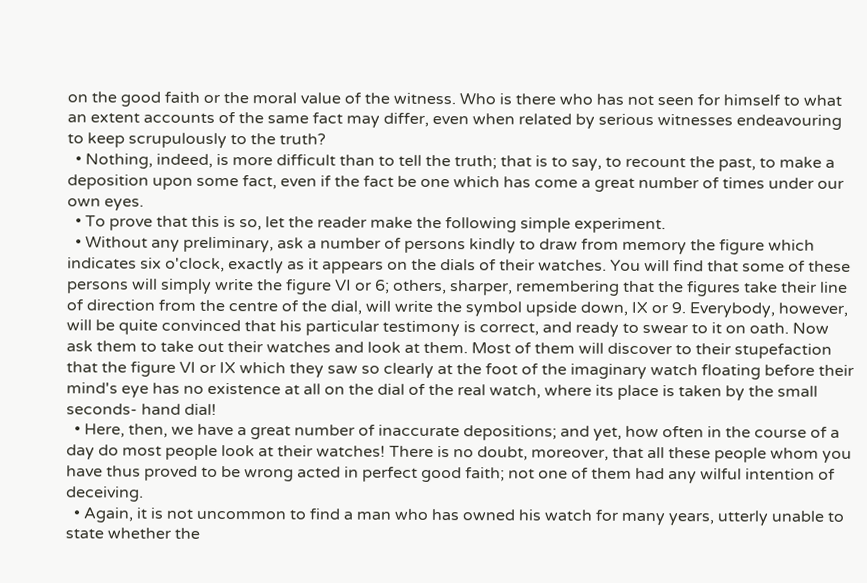on the good faith or the moral value of the witness. Who is there who has not seen for himself to what an extent accounts of the same fact may differ, even when related by serious witnesses endeavouring to keep scrupulously to the truth?
  • Nothing, indeed, is more difficult than to tell the truth; that is to say, to recount the past, to make a deposition upon some fact, even if the fact be one which has come a great number of times under our own eyes.
  • To prove that this is so, let the reader make the following simple experiment.
  • Without any preliminary, ask a number of persons kindly to draw from memory the figure which indicates six o'clock, exactly as it appears on the dials of their watches. You will find that some of these persons will simply write the figure VI or 6; others, sharper, remembering that the figures take their line of direction from the centre of the dial, will write the symbol upside down, IX or 9. Everybody, however, will be quite convinced that his particular testimony is correct, and ready to swear to it on oath. Now ask them to take out their watches and look at them. Most of them will discover to their stupefaction that the figure VI or IX which they saw so clearly at the foot of the imaginary watch floating before their mind's eye has no existence at all on the dial of the real watch, where its place is taken by the small seconds- hand dial!
  • Here, then, we have a great number of inaccurate depositions; and yet, how often in the course of a day do most people look at their watches! There is no doubt, moreover, that all these people whom you have thus proved to be wrong acted in perfect good faith; not one of them had any wilful intention of deceiving.
  • Again, it is not uncommon to find a man who has owned his watch for many years, utterly unable to state whether the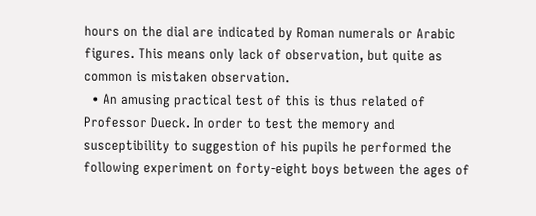hours on the dial are indicated by Roman numerals or Arabic figures. This means only lack of observation, but quite as common is mistaken observation.
  • An amusing practical test of this is thus related of Professor Dueck. In order to test the memory and susceptibility to suggestion of his pupils he performed the following experiment on forty-eight boys between the ages of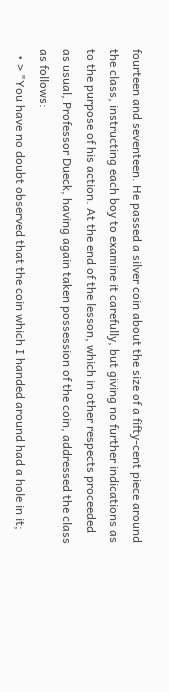fourteen and seventeen. He passed a silver coin about the size of a fifty-cent piece around the class, instructing each boy to examine it carefully, but giving no further indications as to the purpose of his action. At the end of the lesson, which in other respects proceeded as usual, Professor Dueck, having again taken possession of the coin, addressed the class as follows:
  • > "You have no doubt observed that the coin which I handed around had a hole in it;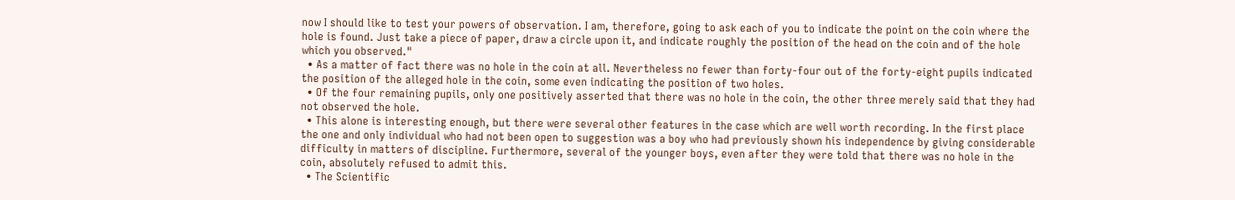now I should like to test your powers of observation. I am, therefore, going to ask each of you to indicate the point on the coin where the hole is found. Just take a piece of paper, draw a circle upon it, and indicate roughly the position of the head on the coin and of the hole which you observed."
  • As a matter of fact there was no hole in the coin at all. Nevertheless no fewer than forty-four out of the forty-eight pupils indicated the position of the alleged hole in the coin, some even indicating the position of two holes.
  • Of the four remaining pupils, only one positively asserted that there was no hole in the coin, the other three merely said that they had not observed the hole.
  • This alone is interesting enough, but there were several other features in the case which are well worth recording. In the first place the one and only individual who had not been open to suggestion was a boy who had previously shown his independence by giving considerable difficulty in matters of discipline. Furthermore, several of the younger boys, even after they were told that there was no hole in the coin, absolutely refused to admit this.
  • The Scientific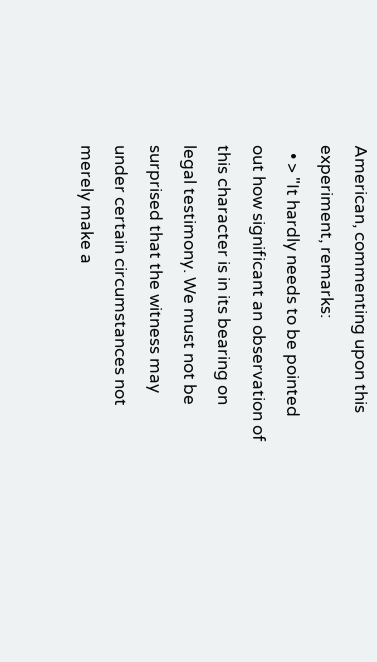American, commenting upon this experiment, remarks:
  • > "It hardly needs to be pointed out how significant an observation of this character is in its bearing on legal testimony. We must not be surprised that the witness may under certain circumstances not merely make a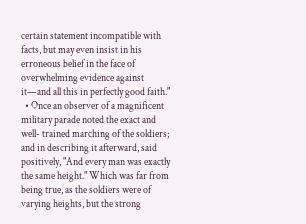certain statement incompatible with facts, but may even insist in his erroneous belief in the face of overwhelming evidence against it—and all this in perfectly good faith."
  • Once an observer of a magnificent military parade noted the exact and well- trained marching of the soldiers; and in describing it afterward, said positively, "And every man was exactly the same height." Which was far from being true, as the soldiers were of varying heights, but the strong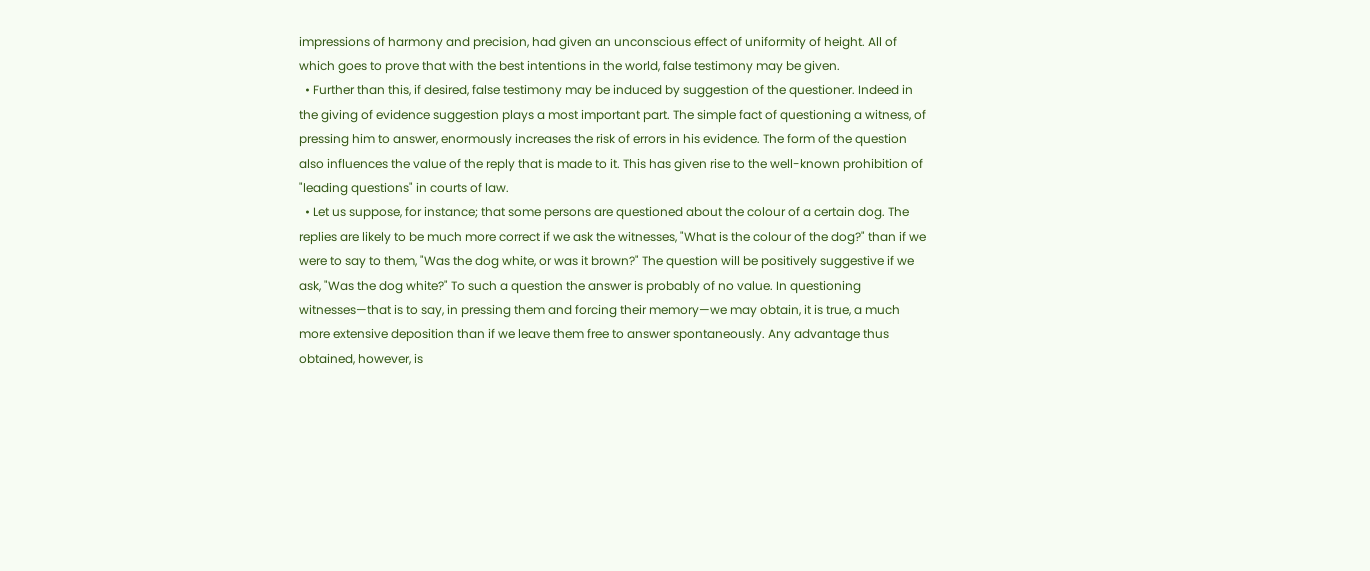impressions of harmony and precision, had given an unconscious effect of uniformity of height. All of which goes to prove that with the best intentions in the world, false testimony may be given.
  • Further than this, if desired, false testimony may be induced by suggestion of the questioner. Indeed in the giving of evidence suggestion plays a most important part. The simple fact of questioning a witness, of pressing him to answer, enormously increases the risk of errors in his evidence. The form of the question also influences the value of the reply that is made to it. This has given rise to the well-known prohibition of "leading questions" in courts of law.
  • Let us suppose, for instance; that some persons are questioned about the colour of a certain dog. The replies are likely to be much more correct if we ask the witnesses, "What is the colour of the dog?" than if we were to say to them, "Was the dog white, or was it brown?" The question will be positively suggestive if we ask, "Was the dog white?" To such a question the answer is probably of no value. In questioning witnesses—that is to say, in pressing them and forcing their memory—we may obtain, it is true, a much more extensive deposition than if we leave them free to answer spontaneously. Any advantage thus obtained, however, is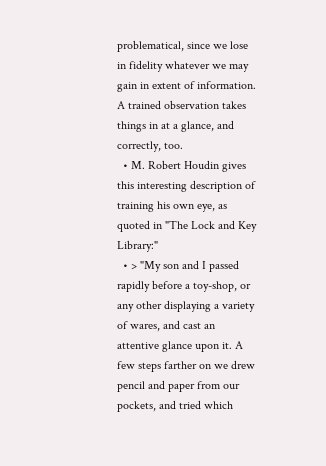problematical, since we lose in fidelity whatever we may gain in extent of information. A trained observation takes things in at a glance, and correctly, too.
  • M. Robert Houdin gives this interesting description of training his own eye, as quoted in "The Lock and Key Library:"
  • > "My son and I passed rapidly before a toy-shop, or any other displaying a variety of wares, and cast an attentive glance upon it. A few steps farther on we drew pencil and paper from our pockets, and tried which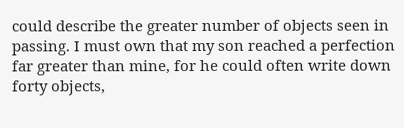could describe the greater number of objects seen in passing. I must own that my son reached a perfection far greater than mine, for he could often write down forty objects,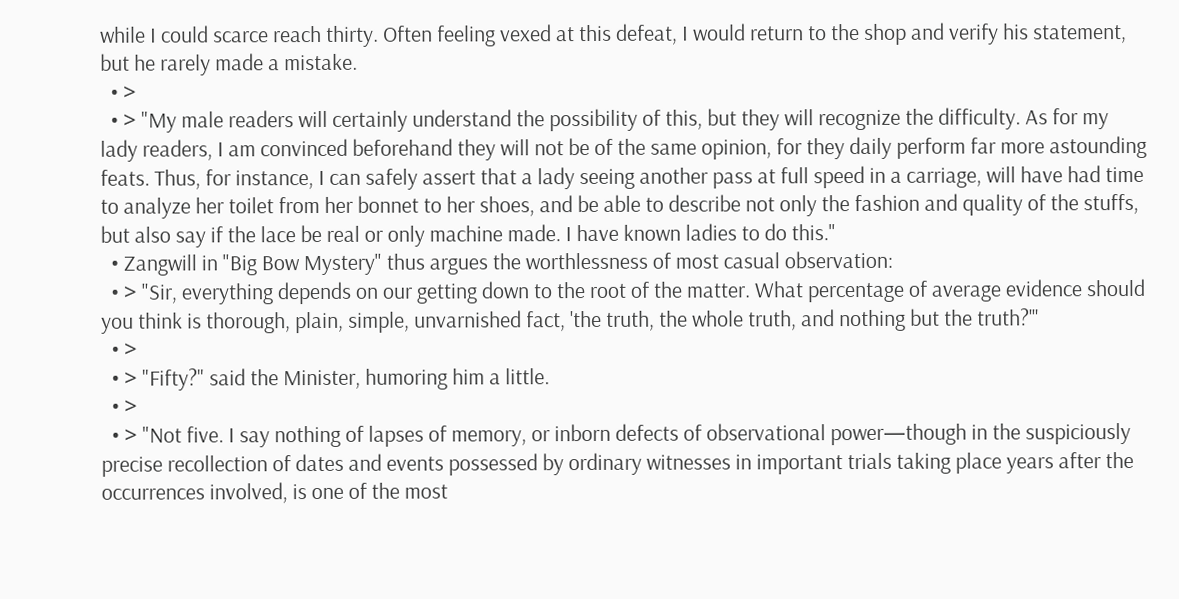while I could scarce reach thirty. Often feeling vexed at this defeat, I would return to the shop and verify his statement, but he rarely made a mistake.
  • >
  • > "My male readers will certainly understand the possibility of this, but they will recognize the difficulty. As for my lady readers, I am convinced beforehand they will not be of the same opinion, for they daily perform far more astounding feats. Thus, for instance, I can safely assert that a lady seeing another pass at full speed in a carriage, will have had time to analyze her toilet from her bonnet to her shoes, and be able to describe not only the fashion and quality of the stuffs, but also say if the lace be real or only machine made. I have known ladies to do this."
  • Zangwill in "Big Bow Mystery" thus argues the worthlessness of most casual observation:
  • > "Sir, everything depends on our getting down to the root of the matter. What percentage of average evidence should you think is thorough, plain, simple, unvarnished fact, 'the truth, the whole truth, and nothing but the truth?'"
  • >
  • > "Fifty?" said the Minister, humoring him a little.
  • >
  • > "Not five. I say nothing of lapses of memory, or inborn defects of observational power—though in the suspiciously precise recollection of dates and events possessed by ordinary witnesses in important trials taking place years after the occurrences involved, is one of the most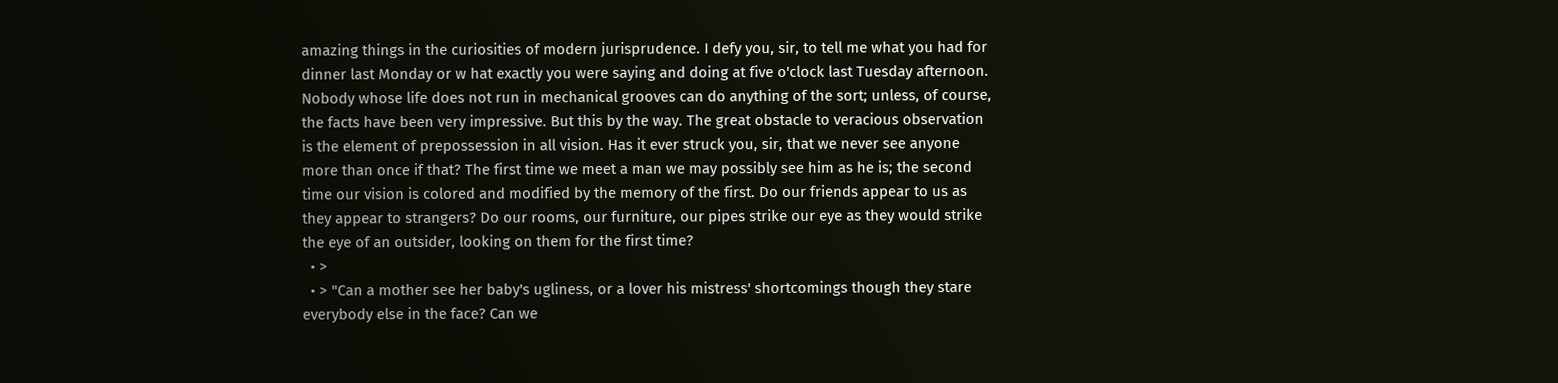amazing things in the curiosities of modern jurisprudence. I defy you, sir, to tell me what you had for dinner last Monday or w hat exactly you were saying and doing at five o'clock last Tuesday afternoon. Nobody whose life does not run in mechanical grooves can do anything of the sort; unless, of course, the facts have been very impressive. But this by the way. The great obstacle to veracious observation is the element of prepossession in all vision. Has it ever struck you, sir, that we never see anyone more than once if that? The first time we meet a man we may possibly see him as he is; the second time our vision is colored and modified by the memory of the first. Do our friends appear to us as they appear to strangers? Do our rooms, our furniture, our pipes strike our eye as they would strike the eye of an outsider, looking on them for the first time?
  • >
  • > "Can a mother see her baby's ugliness, or a lover his mistress' shortcomings though they stare everybody else in the face? Can we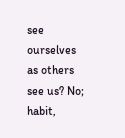see ourselves as others see us? No; habit,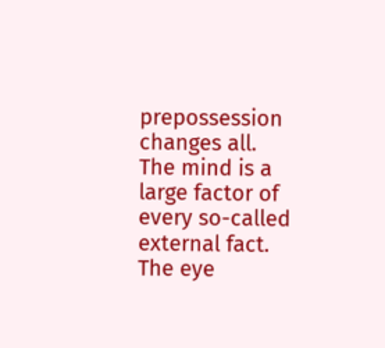prepossession changes all. The mind is a large factor of every so-called external fact. The eye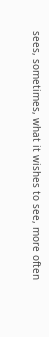sees, sometimes, what it wishes to see, more often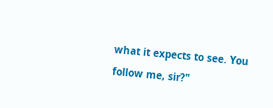what it expects to see. You follow me, sir?"